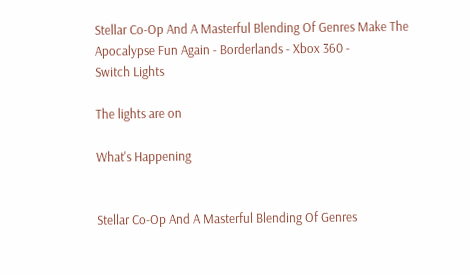Stellar Co-Op And A Masterful Blending Of Genres Make The Apocalypse Fun Again - Borderlands - Xbox 360 -
Switch Lights

The lights are on

What's Happening


Stellar Co-Op And A Masterful Blending Of Genres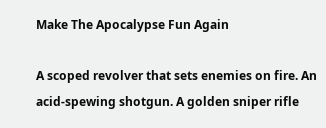Make The Apocalypse Fun Again

A scoped revolver that sets enemies on fire. An acid-spewing shotgun. A golden sniper rifle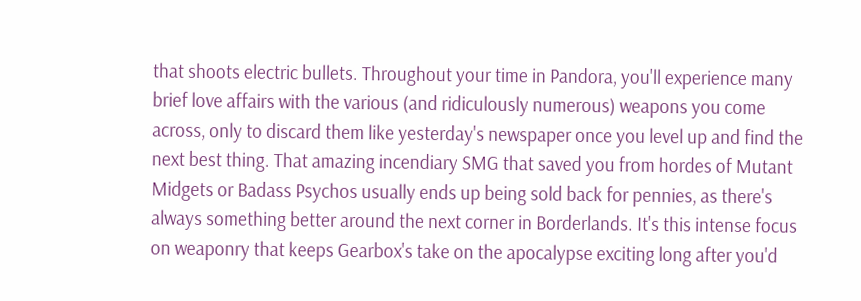that shoots electric bullets. Throughout your time in Pandora, you'll experience many brief love affairs with the various (and ridiculously numerous) weapons you come across, only to discard them like yesterday's newspaper once you level up and find the next best thing. That amazing incendiary SMG that saved you from hordes of Mutant Midgets or Badass Psychos usually ends up being sold back for pennies, as there's always something better around the next corner in Borderlands. It's this intense focus on weaponry that keeps Gearbox's take on the apocalypse exciting long after you'd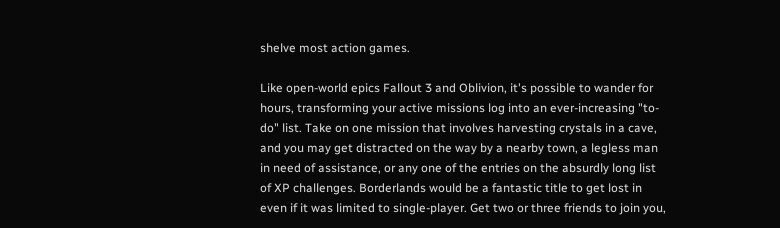shelve most action games.

Like open-world epics Fallout 3 and Oblivion, it's possible to wander for hours, transforming your active missions log into an ever-increasing "to-do" list. Take on one mission that involves harvesting crystals in a cave, and you may get distracted on the way by a nearby town, a legless man in need of assistance, or any one of the entries on the absurdly long list of XP challenges. Borderlands would be a fantastic title to get lost in even if it was limited to single-player. Get two or three friends to join you,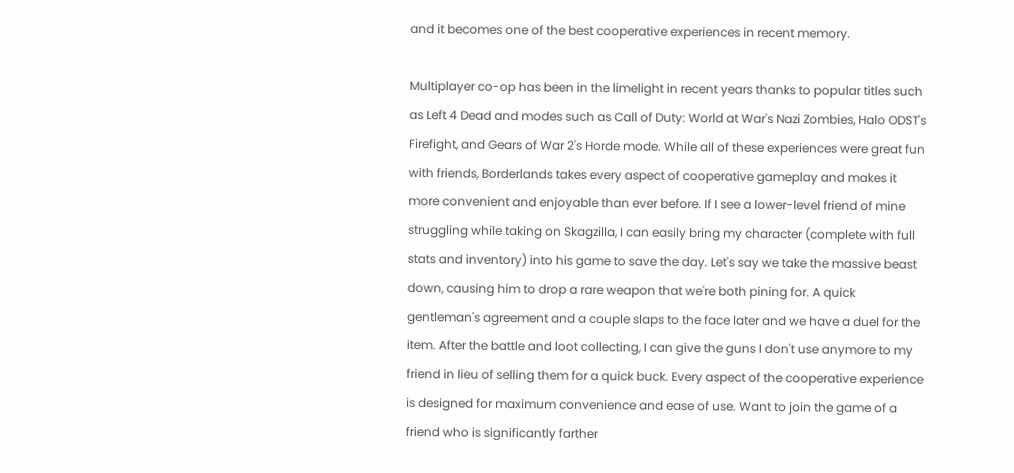and it becomes one of the best cooperative experiences in recent memory.

Multiplayer co-op has been in the limelight in recent years thanks to popular titles such as Left 4 Dead and modes such as Call of Duty: World at War's Nazi Zombies, Halo ODST's Firefight, and Gears of War 2's Horde mode. While all of these experiences were great fun with friends, Borderlands takes every aspect of cooperative gameplay and makes it more convenient and enjoyable than ever before. If I see a lower-level friend of mine struggling while taking on Skagzilla, I can easily bring my character (complete with full stats and inventory) into his game to save the day. Let's say we take the massive beast down, causing him to drop a rare weapon that we're both pining for. A quick gentleman's agreement and a couple slaps to the face later and we have a duel for the item. After the battle and loot collecting, I can give the guns I don't use anymore to my friend in lieu of selling them for a quick buck. Every aspect of the cooperative experience is designed for maximum convenience and ease of use. Want to join the game of a friend who is significantly farther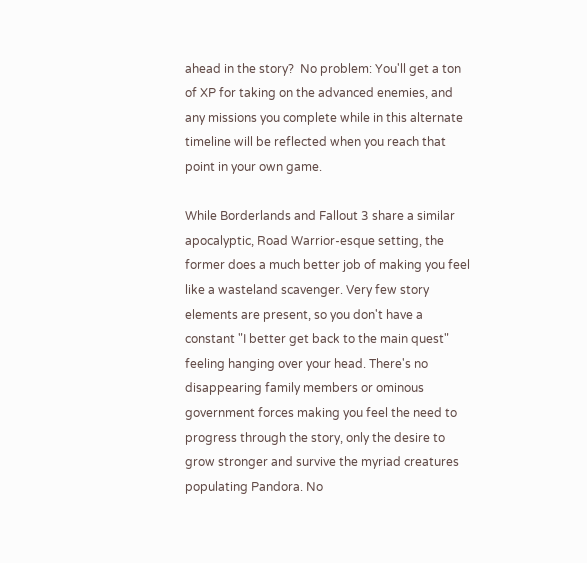ahead in the story?  No problem: You'll get a ton of XP for taking on the advanced enemies, and any missions you complete while in this alternate timeline will be reflected when you reach that point in your own game.

While Borderlands and Fallout 3 share a similar apocalyptic, Road Warrior-esque setting, the former does a much better job of making you feel like a wasteland scavenger. Very few story elements are present, so you don't have a constant "I better get back to the main quest" feeling hanging over your head. There's no disappearing family members or ominous government forces making you feel the need to progress through the story, only the desire to grow stronger and survive the myriad creatures populating Pandora. No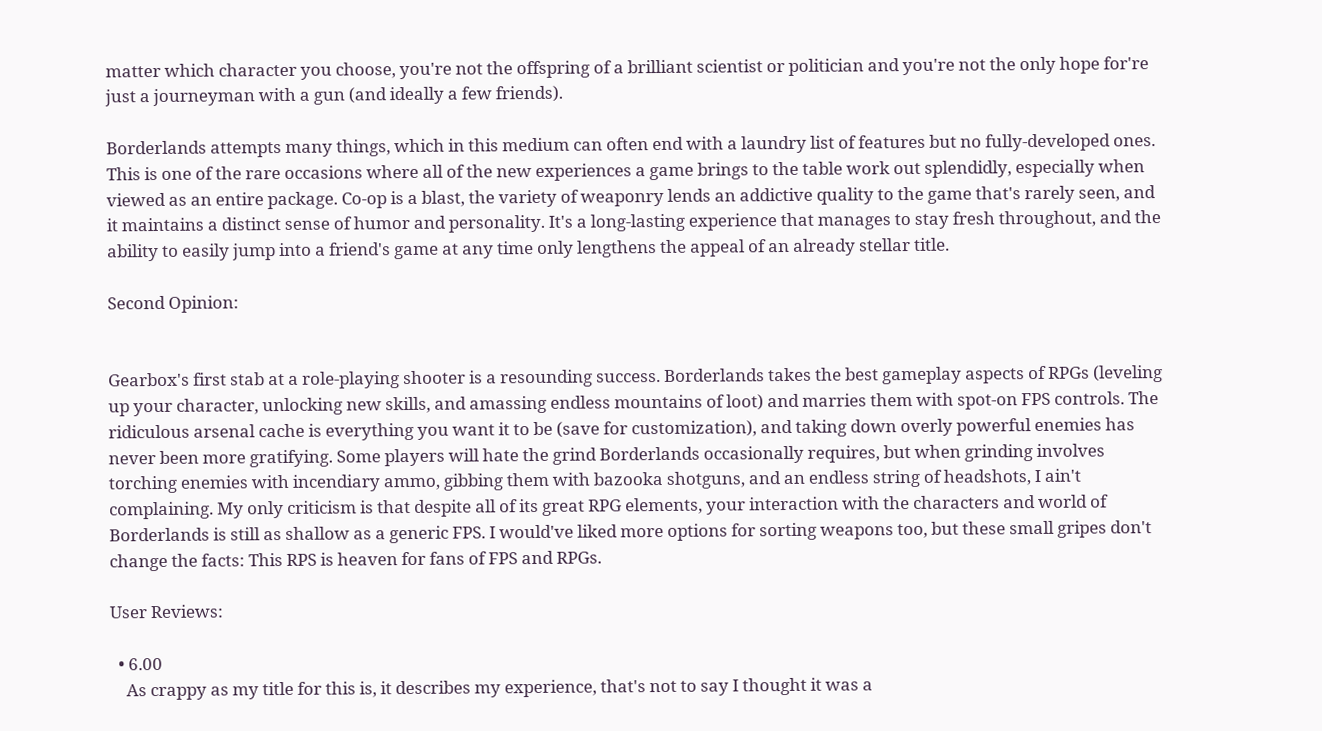matter which character you choose, you're not the offspring of a brilliant scientist or politician and you're not the only hope for're just a journeyman with a gun (and ideally a few friends).

Borderlands attempts many things, which in this medium can often end with a laundry list of features but no fully-developed ones. This is one of the rare occasions where all of the new experiences a game brings to the table work out splendidly, especially when viewed as an entire package. Co-op is a blast, the variety of weaponry lends an addictive quality to the game that's rarely seen, and it maintains a distinct sense of humor and personality. It's a long-lasting experience that manages to stay fresh throughout, and the ability to easily jump into a friend's game at any time only lengthens the appeal of an already stellar title.

Second Opinion:


Gearbox's first stab at a role-playing shooter is a resounding success. Borderlands takes the best gameplay aspects of RPGs (leveling up your character, unlocking new skills, and amassing endless mountains of loot) and marries them with spot-on FPS controls. The ridiculous arsenal cache is everything you want it to be (save for customization), and taking down overly powerful enemies has never been more gratifying. Some players will hate the grind Borderlands occasionally requires, but when grinding involves torching enemies with incendiary ammo, gibbing them with bazooka shotguns, and an endless string of headshots, I ain't complaining. My only criticism is that despite all of its great RPG elements, your interaction with the characters and world of Borderlands is still as shallow as a generic FPS. I would've liked more options for sorting weapons too, but these small gripes don't change the facts: This RPS is heaven for fans of FPS and RPGs.

User Reviews:

  • 6.00
    As crappy as my title for this is, it describes my experience, that's not to say I thought it was a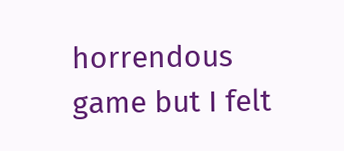horrendous game but I felt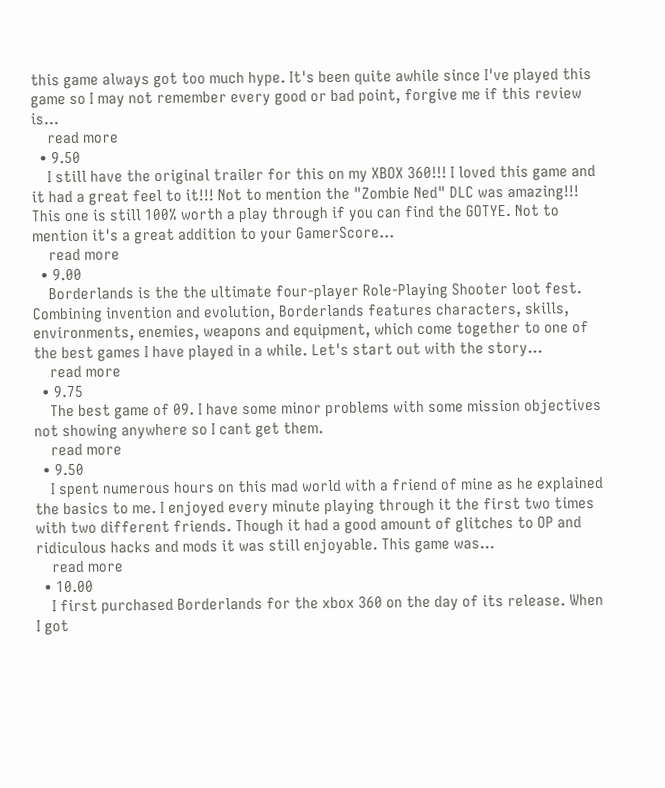this game always got too much hype. It's been quite awhile since I've played this game so I may not remember every good or bad point, forgive me if this review is...
    read more
  • 9.50
    I still have the original trailer for this on my XBOX 360!!! I loved this game and it had a great feel to it!!! Not to mention the "Zombie Ned" DLC was amazing!!! This one is still 100% worth a play through if you can find the GOTYE. Not to mention it's a great addition to your GamerScore...
    read more
  • 9.00
    Borderlands is the the ultimate four-player Role-Playing Shooter loot fest. Combining invention and evolution, Borderlands features characters, skills, environments, enemies, weapons and equipment, which come together to one of the best games I have played in a while. Let's start out with the story...
    read more
  • 9.75
    The best game of 09. I have some minor problems with some mission objectives not showing anywhere so I cant get them.
    read more
  • 9.50
    I spent numerous hours on this mad world with a friend of mine as he explained the basics to me. I enjoyed every minute playing through it the first two times with two different friends. Though it had a good amount of glitches to OP and ridiculous hacks and mods it was still enjoyable. This game was...
    read more
  • 10.00
    I first purchased Borderlands for the xbox 360 on the day of its release. When I got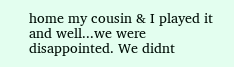home my cousin & I played it and well...we were disappointed. We didnt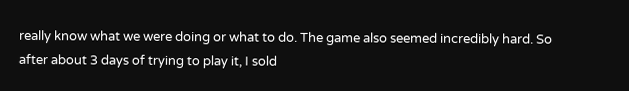really know what we were doing or what to do. The game also seemed incredibly hard. So after about 3 days of trying to play it, I sold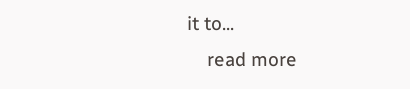it to...
    read more